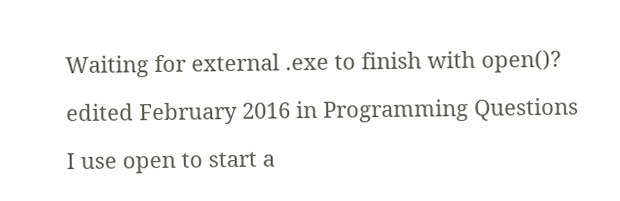Waiting for external .exe to finish with open()?

edited February 2016 in Programming Questions

I use open to start a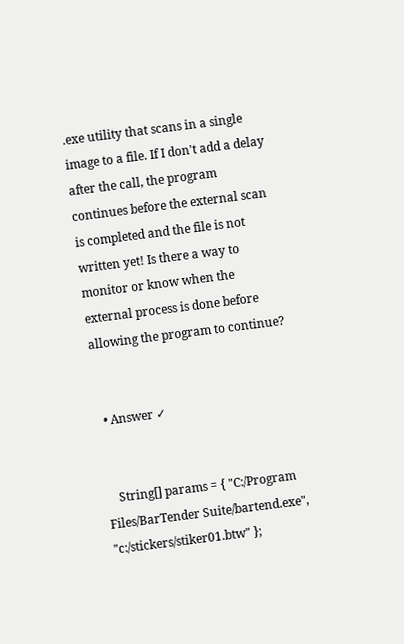.exe utility that scans in a single image to a file. If I don't add a delay after the call, the program continues before the external scan is completed and the file is not written yet! Is there a way to monitor or know when the external process is done before allowing the program to continue?


  • Answer ✓


    String[] params = { "C:/Program Files/BarTender Suite/bartend.exe", "c:/stickers/stiker01.btw" };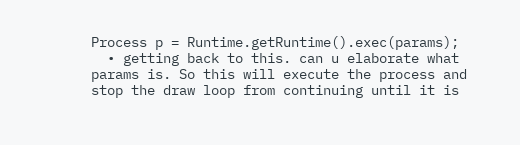Process p = Runtime.getRuntime().exec(params);
  • getting back to this. can u elaborate what params is. So this will execute the process and stop the draw loop from continuing until it is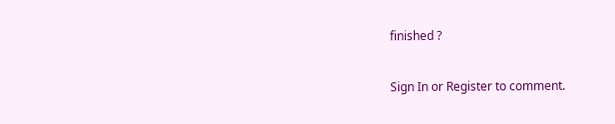finished ?

Sign In or Register to comment.